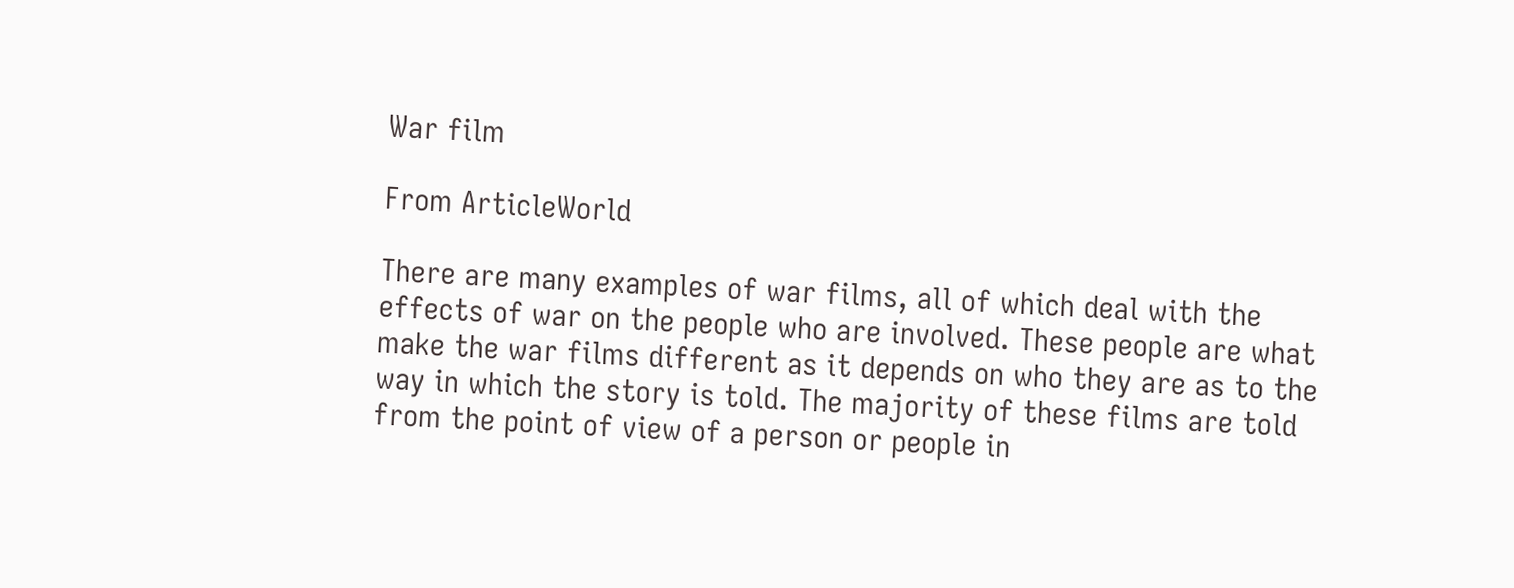War film

From ArticleWorld

There are many examples of war films, all of which deal with the effects of war on the people who are involved. These people are what make the war films different as it depends on who they are as to the way in which the story is told. The majority of these films are told from the point of view of a person or people in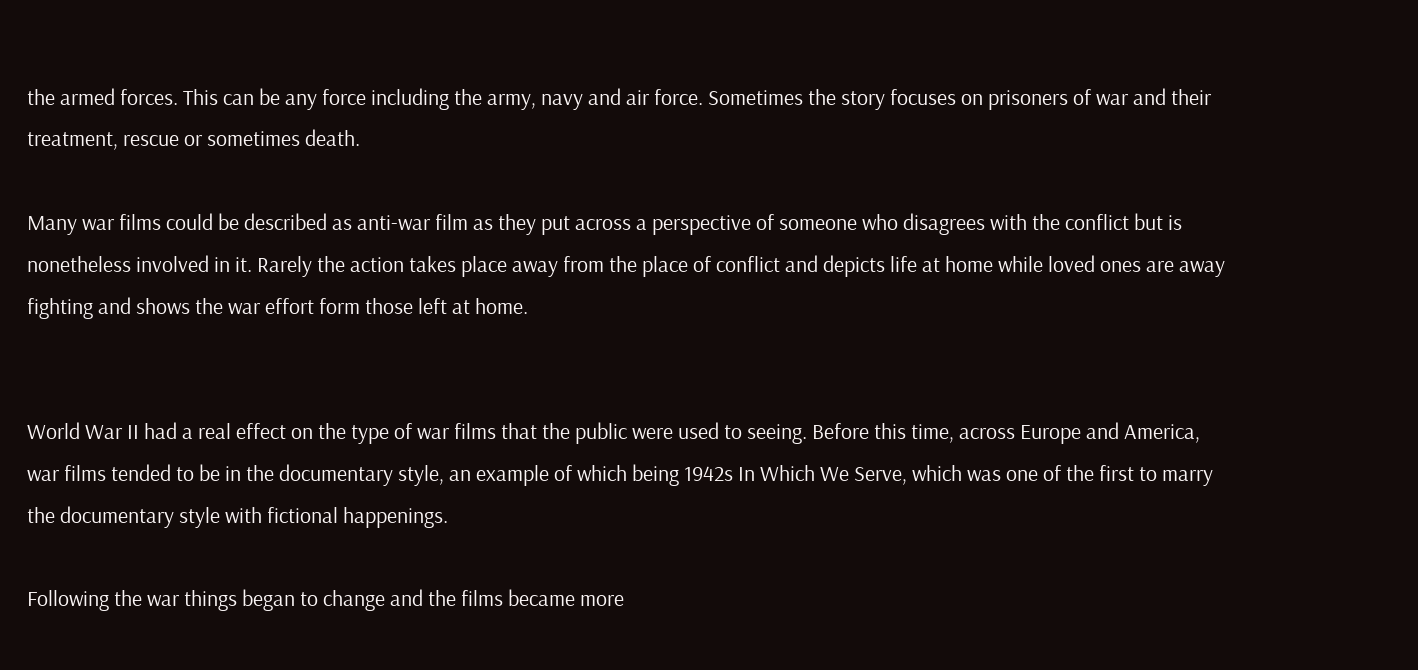the armed forces. This can be any force including the army, navy and air force. Sometimes the story focuses on prisoners of war and their treatment, rescue or sometimes death.

Many war films could be described as anti-war film as they put across a perspective of someone who disagrees with the conflict but is nonetheless involved in it. Rarely the action takes place away from the place of conflict and depicts life at home while loved ones are away fighting and shows the war effort form those left at home.


World War II had a real effect on the type of war films that the public were used to seeing. Before this time, across Europe and America, war films tended to be in the documentary style, an example of which being 1942s In Which We Serve, which was one of the first to marry the documentary style with fictional happenings.

Following the war things began to change and the films became more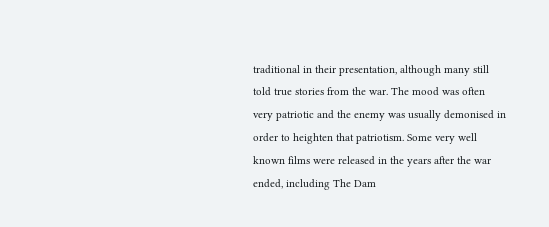traditional in their presentation, although many still told true stories from the war. The mood was often very patriotic and the enemy was usually demonised in order to heighten that patriotism. Some very well known films were released in the years after the war ended, including The Dam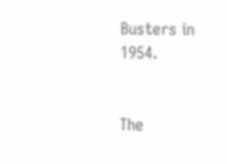Busters in 1954.


The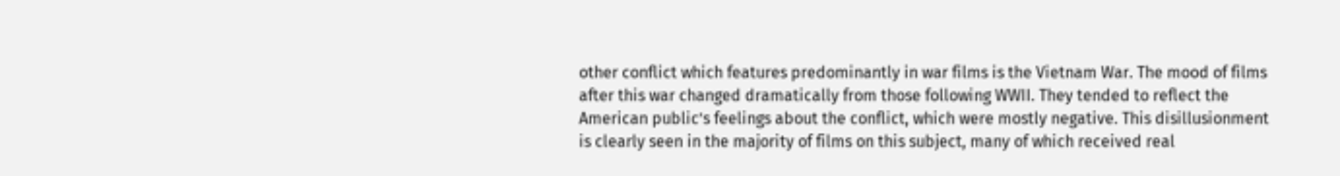other conflict which features predominantly in war films is the Vietnam War. The mood of films after this war changed dramatically from those following WWII. They tended to reflect the American public’s feelings about the conflict, which were mostly negative. This disillusionment is clearly seen in the majority of films on this subject, many of which received real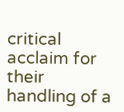critical acclaim for their handling of a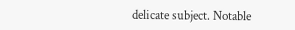delicate subject. Notable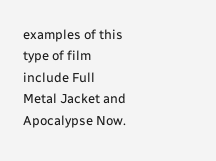examples of this type of film include Full Metal Jacket and Apocalypse Now.